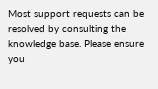Most support requests can be resolved by consulting the knowledge base. Please ensure you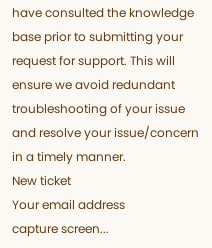have consulted the knowledge base prior to submitting your request for support. This will ensure we avoid redundant troubleshooting of your issue and resolve your issue/concern in a timely manner.
New ticket
Your email address
capture screen...